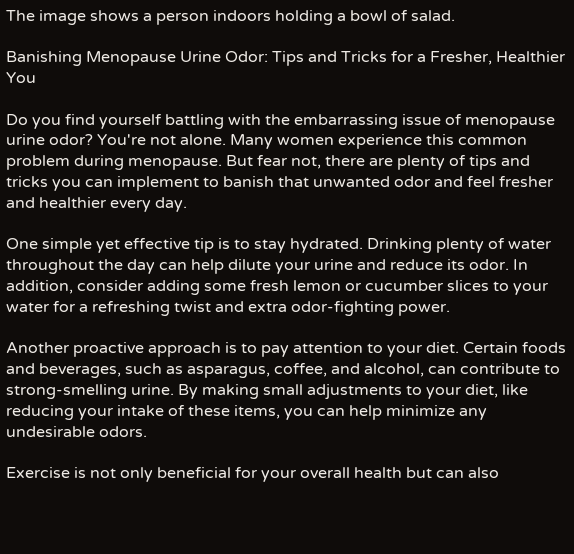The image shows a person indoors holding a bowl of salad.

Banishing Menopause Urine Odor: Tips and Tricks for a Fresher, Healthier You

Do you find yourself battling with the embarrassing issue of menopause urine odor? You're not alone. Many women experience this common problem during menopause. But fear not, there are plenty of tips and tricks you can implement to banish that unwanted odor and feel fresher and healthier every day.

One simple yet effective tip is to stay hydrated. Drinking plenty of water throughout the day can help dilute your urine and reduce its odor. In addition, consider adding some fresh lemon or cucumber slices to your water for a refreshing twist and extra odor-fighting power.

Another proactive approach is to pay attention to your diet. Certain foods and beverages, such as asparagus, coffee, and alcohol, can contribute to strong-smelling urine. By making small adjustments to your diet, like reducing your intake of these items, you can help minimize any undesirable odors.

Exercise is not only beneficial for your overall health but can also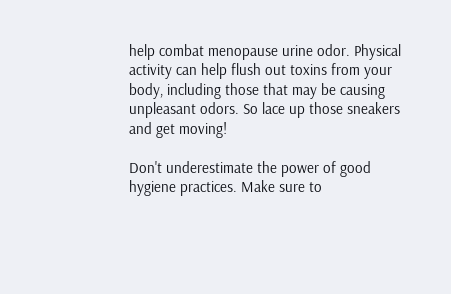help combat menopause urine odor. Physical activity can help flush out toxins from your body, including those that may be causing unpleasant odors. So lace up those sneakers and get moving!

Don't underestimate the power of good hygiene practices. Make sure to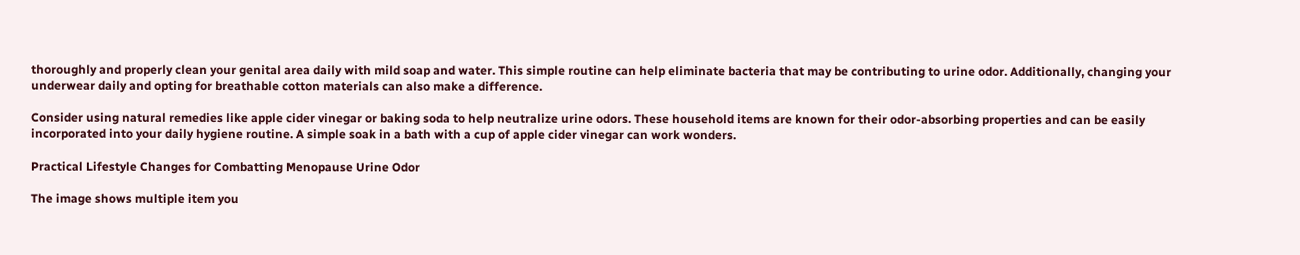thoroughly and properly clean your genital area daily with mild soap and water. This simple routine can help eliminate bacteria that may be contributing to urine odor. Additionally, changing your underwear daily and opting for breathable cotton materials can also make a difference.

Consider using natural remedies like apple cider vinegar or baking soda to help neutralize urine odors. These household items are known for their odor-absorbing properties and can be easily incorporated into your daily hygiene routine. A simple soak in a bath with a cup of apple cider vinegar can work wonders.

Practical Lifestyle Changes for Combatting Menopause Urine Odor

The image shows multiple item you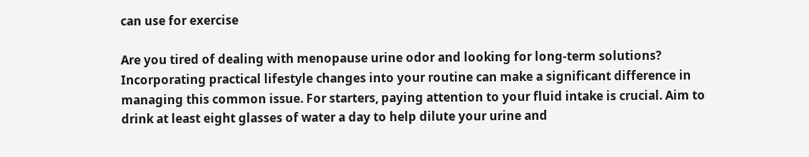can use for exercise

Are you tired of dealing with menopause urine odor and looking for long-term solutions? Incorporating practical lifestyle changes into your routine can make a significant difference in managing this common issue. For starters, paying attention to your fluid intake is crucial. Aim to drink at least eight glasses of water a day to help dilute your urine and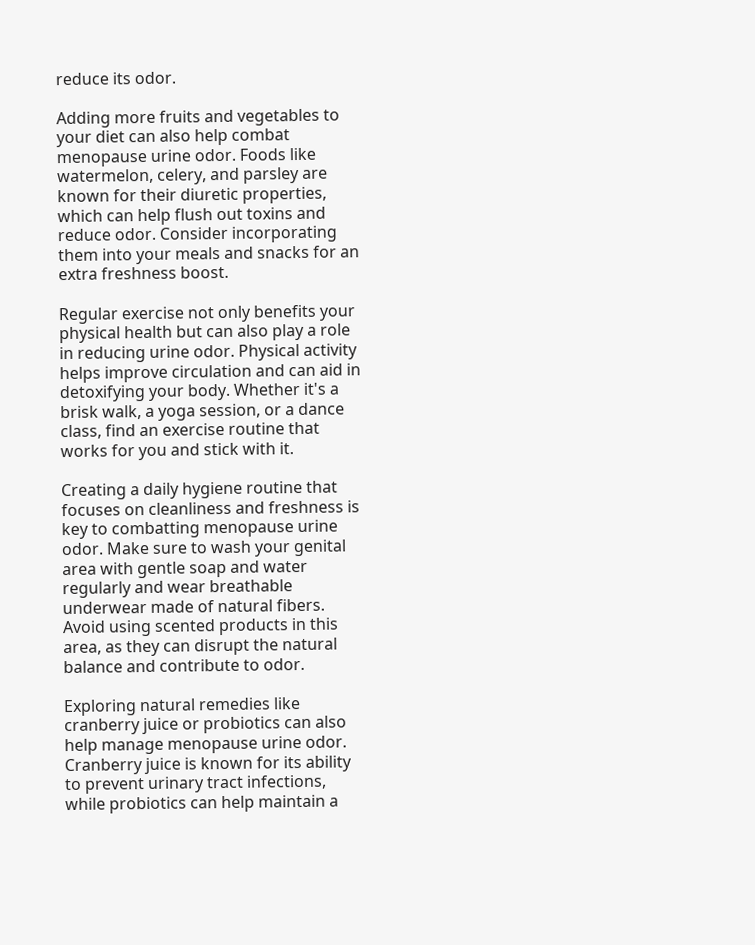reduce its odor.

Adding more fruits and vegetables to your diet can also help combat menopause urine odor. Foods like watermelon, celery, and parsley are known for their diuretic properties, which can help flush out toxins and reduce odor. Consider incorporating them into your meals and snacks for an extra freshness boost.

Regular exercise not only benefits your physical health but can also play a role in reducing urine odor. Physical activity helps improve circulation and can aid in detoxifying your body. Whether it's a brisk walk, a yoga session, or a dance class, find an exercise routine that works for you and stick with it.

Creating a daily hygiene routine that focuses on cleanliness and freshness is key to combatting menopause urine odor. Make sure to wash your genital area with gentle soap and water regularly and wear breathable underwear made of natural fibers. Avoid using scented products in this area, as they can disrupt the natural balance and contribute to odor.

Exploring natural remedies like cranberry juice or probiotics can also help manage menopause urine odor. Cranberry juice is known for its ability to prevent urinary tract infections, while probiotics can help maintain a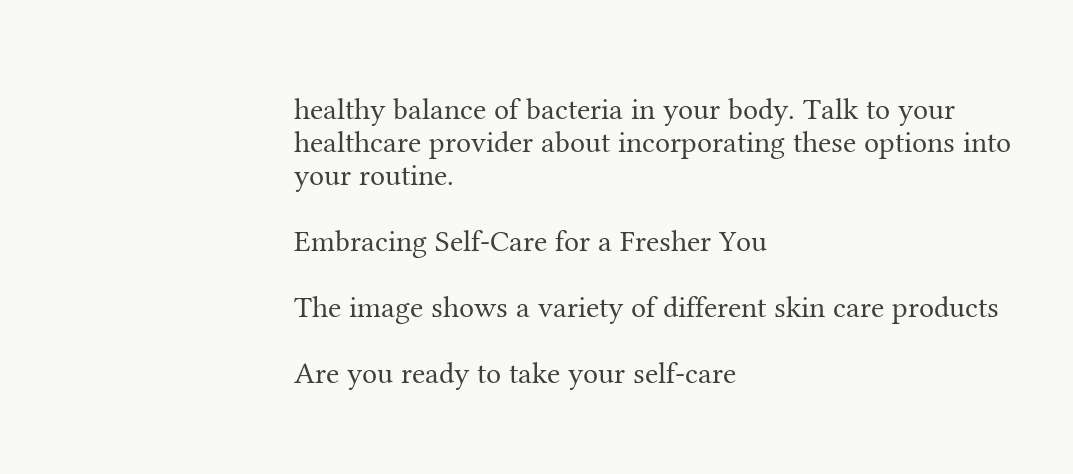healthy balance of bacteria in your body. Talk to your healthcare provider about incorporating these options into your routine.

Embracing Self-Care for a Fresher You

The image shows a variety of different skin care products

Are you ready to take your self-care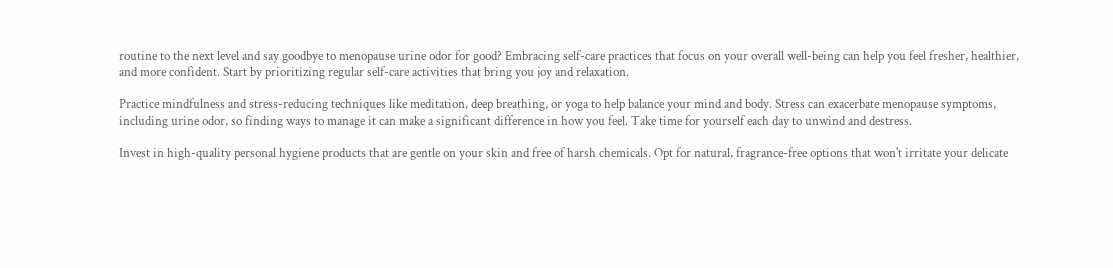routine to the next level and say goodbye to menopause urine odor for good? Embracing self-care practices that focus on your overall well-being can help you feel fresher, healthier, and more confident. Start by prioritizing regular self-care activities that bring you joy and relaxation.

Practice mindfulness and stress-reducing techniques like meditation, deep breathing, or yoga to help balance your mind and body. Stress can exacerbate menopause symptoms, including urine odor, so finding ways to manage it can make a significant difference in how you feel. Take time for yourself each day to unwind and destress.

Invest in high-quality personal hygiene products that are gentle on your skin and free of harsh chemicals. Opt for natural, fragrance-free options that won't irritate your delicate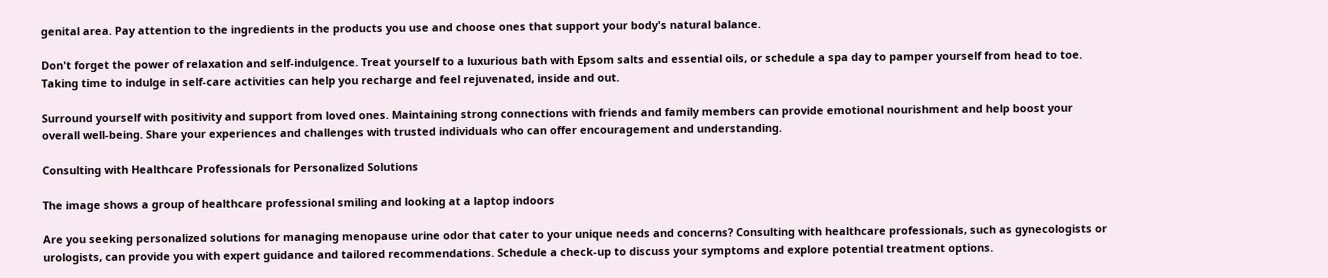genital area. Pay attention to the ingredients in the products you use and choose ones that support your body's natural balance.

Don't forget the power of relaxation and self-indulgence. Treat yourself to a luxurious bath with Epsom salts and essential oils, or schedule a spa day to pamper yourself from head to toe. Taking time to indulge in self-care activities can help you recharge and feel rejuvenated, inside and out.

Surround yourself with positivity and support from loved ones. Maintaining strong connections with friends and family members can provide emotional nourishment and help boost your overall well-being. Share your experiences and challenges with trusted individuals who can offer encouragement and understanding.

Consulting with Healthcare Professionals for Personalized Solutions

The image shows a group of healthcare professional smiling and looking at a laptop indoors

Are you seeking personalized solutions for managing menopause urine odor that cater to your unique needs and concerns? Consulting with healthcare professionals, such as gynecologists or urologists, can provide you with expert guidance and tailored recommendations. Schedule a check-up to discuss your symptoms and explore potential treatment options.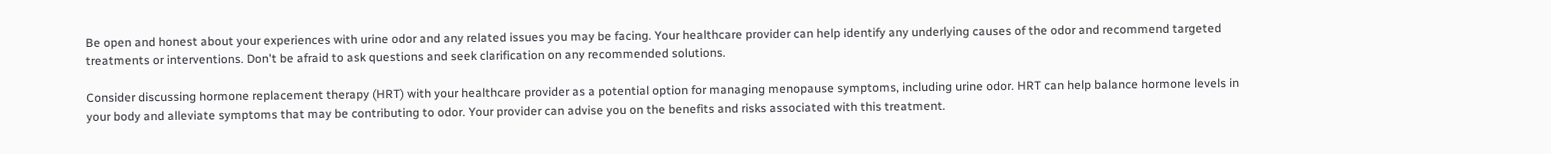Be open and honest about your experiences with urine odor and any related issues you may be facing. Your healthcare provider can help identify any underlying causes of the odor and recommend targeted treatments or interventions. Don't be afraid to ask questions and seek clarification on any recommended solutions.

Consider discussing hormone replacement therapy (HRT) with your healthcare provider as a potential option for managing menopause symptoms, including urine odor. HRT can help balance hormone levels in your body and alleviate symptoms that may be contributing to odor. Your provider can advise you on the benefits and risks associated with this treatment.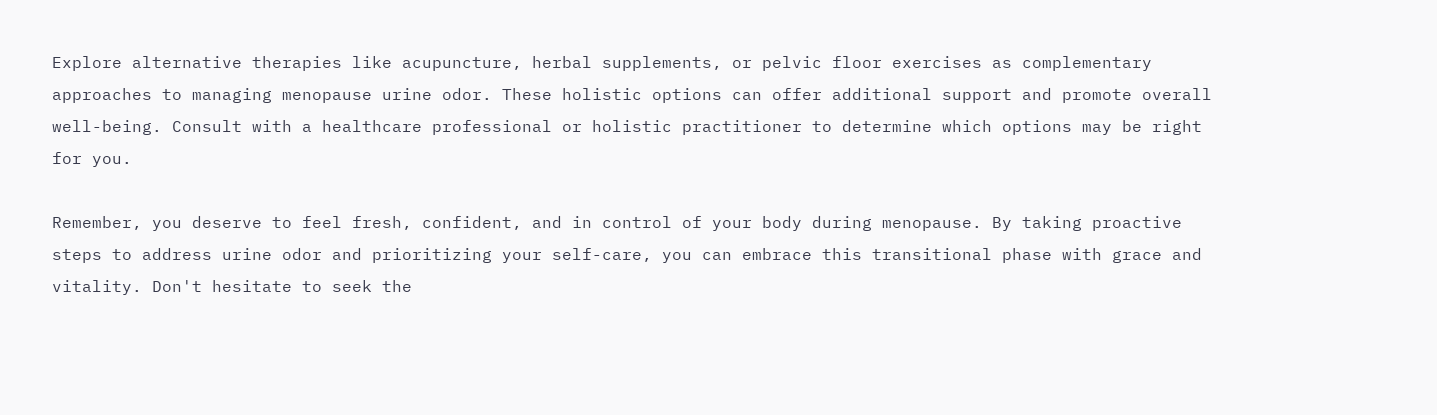Explore alternative therapies like acupuncture, herbal supplements, or pelvic floor exercises as complementary approaches to managing menopause urine odor. These holistic options can offer additional support and promote overall well-being. Consult with a healthcare professional or holistic practitioner to determine which options may be right for you.

Remember, you deserve to feel fresh, confident, and in control of your body during menopause. By taking proactive steps to address urine odor and prioritizing your self-care, you can embrace this transitional phase with grace and vitality. Don't hesitate to seek the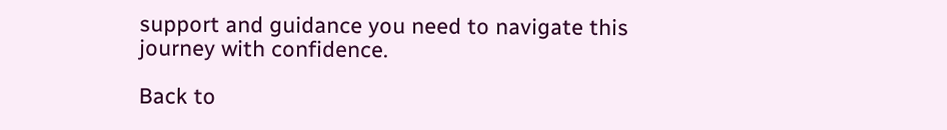support and guidance you need to navigate this journey with confidence.

Back to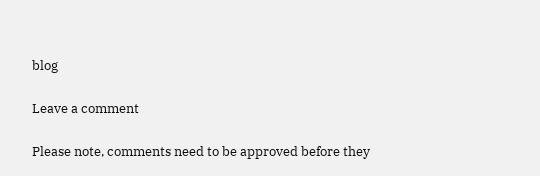blog

Leave a comment

Please note, comments need to be approved before they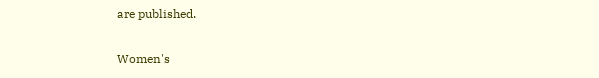are published.

Women's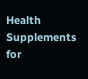Health Supplements for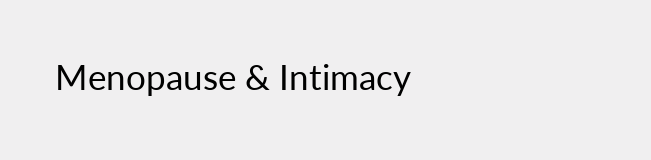Menopause & Intimacy